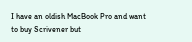I have an oldish MacBook Pro and want to buy Scrivener but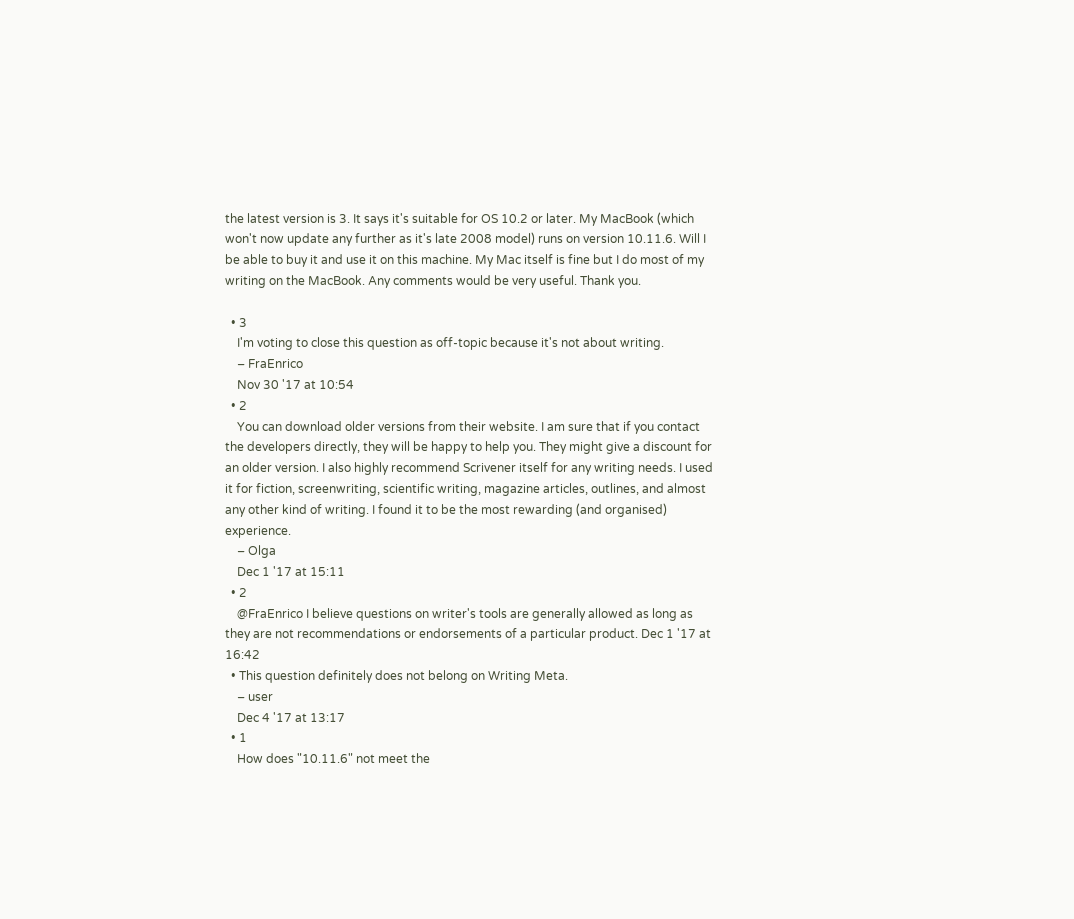the latest version is 3. It says it's suitable for OS 10.2 or later. My MacBook (which won't now update any further as it's late 2008 model) runs on version 10.11.6. Will I be able to buy it and use it on this machine. My Mac itself is fine but I do most of my writing on the MacBook. Any comments would be very useful. Thank you.

  • 3
    I'm voting to close this question as off-topic because it's not about writing.
    – FraEnrico
    Nov 30 '17 at 10:54
  • 2
    You can download older versions from their website. I am sure that if you contact the developers directly, they will be happy to help you. They might give a discount for an older version. I also highly recommend Scrivener itself for any writing needs. I used it for fiction, screenwriting, scientific writing, magazine articles, outlines, and almost any other kind of writing. I found it to be the most rewarding (and organised) experience.
    – Olga
    Dec 1 '17 at 15:11
  • 2
    @FraEnrico I believe questions on writer's tools are generally allowed as long as they are not recommendations or endorsements of a particular product. Dec 1 '17 at 16:42
  • This question definitely does not belong on Writing Meta.
    – user
    Dec 4 '17 at 13:17
  • 1
    How does "10.11.6" not meet the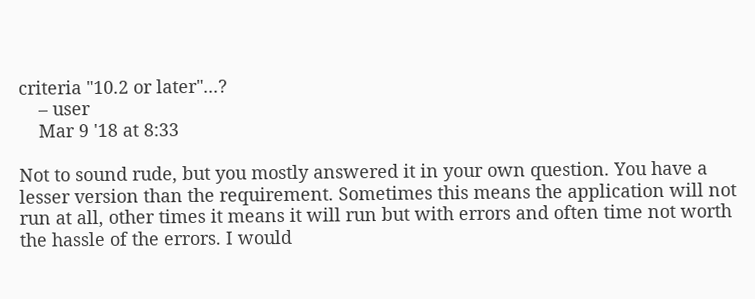criteria "10.2 or later"...?
    – user
    Mar 9 '18 at 8:33

Not to sound rude, but you mostly answered it in your own question. You have a lesser version than the requirement. Sometimes this means the application will not run at all, other times it means it will run but with errors and often time not worth the hassle of the errors. I would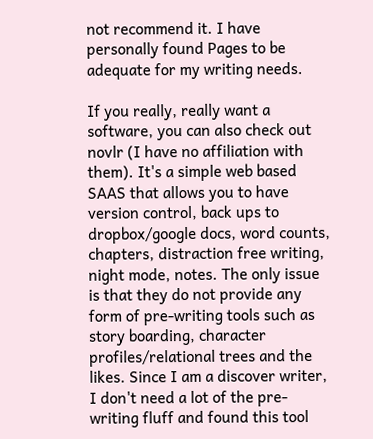not recommend it. I have personally found Pages to be adequate for my writing needs.

If you really, really want a software, you can also check out novlr (I have no affiliation with them). It's a simple web based SAAS that allows you to have version control, back ups to dropbox/google docs, word counts, chapters, distraction free writing, night mode, notes. The only issue is that they do not provide any form of pre-writing tools such as story boarding, character profiles/relational trees and the likes. Since I am a discover writer, I don't need a lot of the pre-writing fluff and found this tool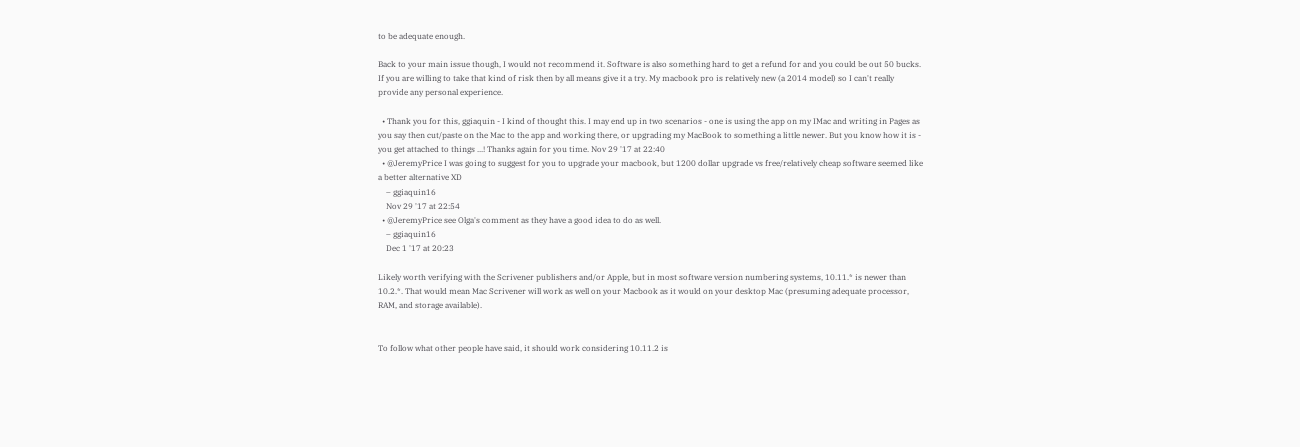to be adequate enough.

Back to your main issue though, I would not recommend it. Software is also something hard to get a refund for and you could be out 50 bucks. If you are willing to take that kind of risk then by all means give it a try. My macbook pro is relatively new (a 2014 model) so I can't really provide any personal experience.

  • Thank you for this, ggiaquin - I kind of thought this. I may end up in two scenarios - one is using the app on my IMac and writing in Pages as you say then cut/paste on the Mac to the app and working there, or upgrading my MacBook to something a little newer. But you know how it is - you get attached to things ...! Thanks again for you time. Nov 29 '17 at 22:40
  • @JeremyPrice I was going to suggest for you to upgrade your macbook, but 1200 dollar upgrade vs free/relatively cheap software seemed like a better alternative XD
    – ggiaquin16
    Nov 29 '17 at 22:54
  • @JeremyPrice see Olga's comment as they have a good idea to do as well.
    – ggiaquin16
    Dec 1 '17 at 20:23

Likely worth verifying with the Scrivener publishers and/or Apple, but in most software version numbering systems, 10.11.* is newer than 10.2.*. That would mean Mac Scrivener will work as well on your Macbook as it would on your desktop Mac (presuming adequate processor, RAM, and storage available).


To follow what other people have said, it should work considering 10.11.2 is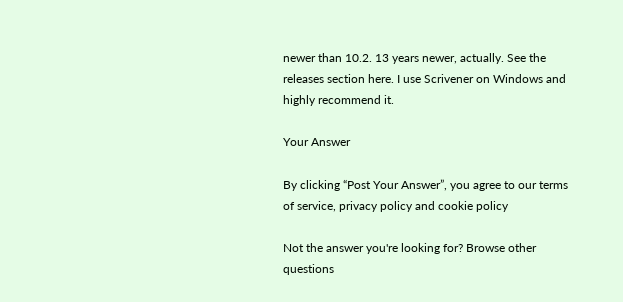newer than 10.2. 13 years newer, actually. See the releases section here. I use Scrivener on Windows and highly recommend it.

Your Answer

By clicking “Post Your Answer”, you agree to our terms of service, privacy policy and cookie policy

Not the answer you're looking for? Browse other questions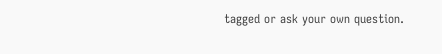tagged or ask your own question.